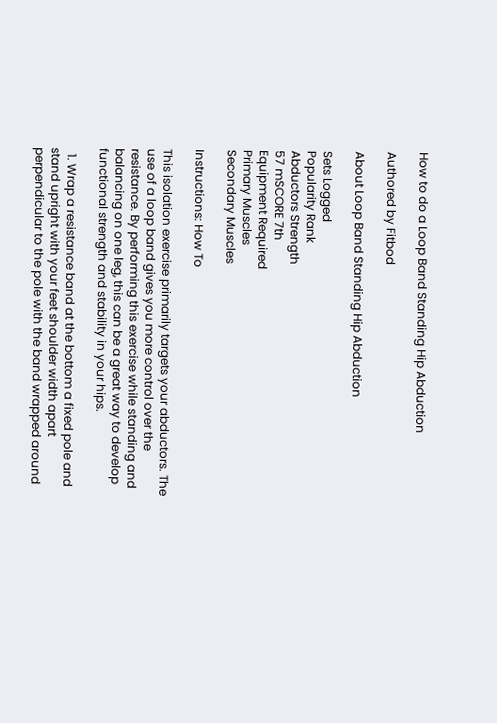How to do a Loop Band Standing Hip Abduction

Authored by Fitbod

About Loop Band Standing Hip Abduction

Sets Logged
Popularity Rank
Abductors Strength
57 mSCORE 7th
Equipment Required
Primary Muscles
Secondary Muscles

Instructions: How To

This isolation exercise primarily targets your abductors. The use of a loop band gives you more control over the resistance. By performing this exercise while standing and balancing on one leg, this can be a great way to develop functional strength and stability in your hips.

  1. Wrap a resistance band at the bottom a fixed pole and stand upright with your feet shoulder width apart perpendicular to the pole with the band wrapped around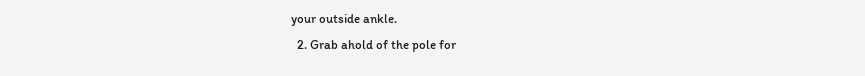your outside ankle.
  2. Grab ahold of the pole for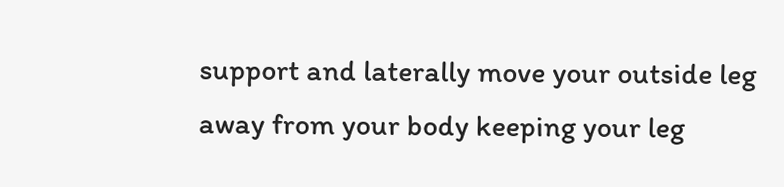support and laterally move your outside leg away from your body keeping your leg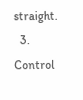straight.
  3. Control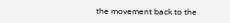the movement back to the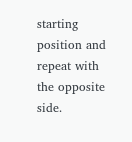starting position and repeat with the opposite side.